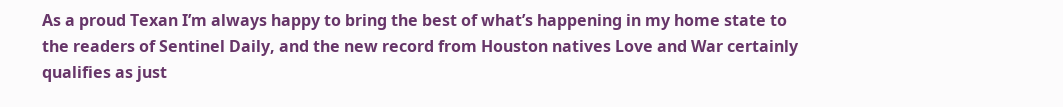As a proud Texan I’m always happy to bring the best of what’s happening in my home state to the readers of Sentinel Daily, and the new record from Houston natives Love and War certainly qualifies as just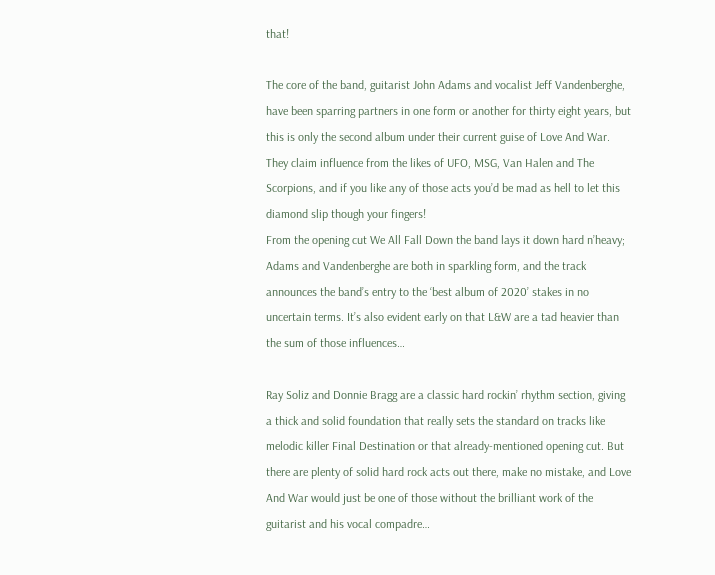that!

The core of the band, guitarist John Adams and vocalist Jeff Vandenberghe, have been sparring partners in one form or another for thirty eight years, but this is only the second album under their current guise of Love And War. They claim influence from the likes of UFO, MSG, Van Halen and The Scorpions, and if you like any of those acts you’d be mad as hell to let this diamond slip though your fingers!
From the opening cut We All Fall Down the band lays it down hard n’heavy; Adams and Vandenberghe are both in sparkling form, and the track announces the band’s entry to the ‘best album of 2020’ stakes in no uncertain terms. It’s also evident early on that L&W are a tad heavier than the sum of those influences…

Ray Soliz and Donnie Bragg are a classic hard rockin’ rhythm section, giving a thick and solid foundation that really sets the standard on tracks like melodic killer Final Destination or that already-mentioned opening cut. But there are plenty of solid hard rock acts out there, make no mistake, and Love And War would just be one of those without the brilliant work of the guitarist and his vocal compadre…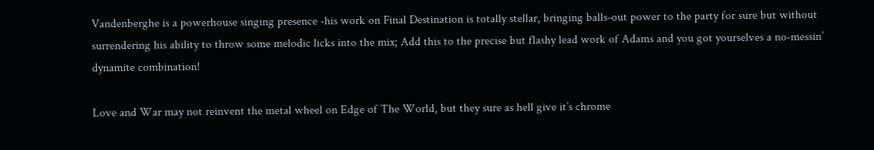Vandenberghe is a powerhouse singing presence -his work on Final Destination is totally stellar, bringing balls-out power to the party for sure but without surrendering his ability to throw some melodic licks into the mix; Add this to the precise but flashy lead work of Adams and you got yourselves a no-messin’ dynamite combination!

Love and War may not reinvent the metal wheel on Edge of The World, but they sure as hell give it’s chrome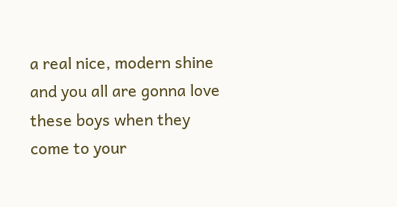a real nice, modern shine and you all are gonna love these boys when they come to your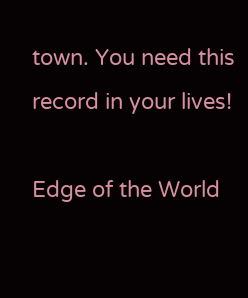town. You need this record in your lives!

Edge of the World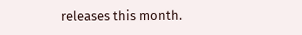releases this month.